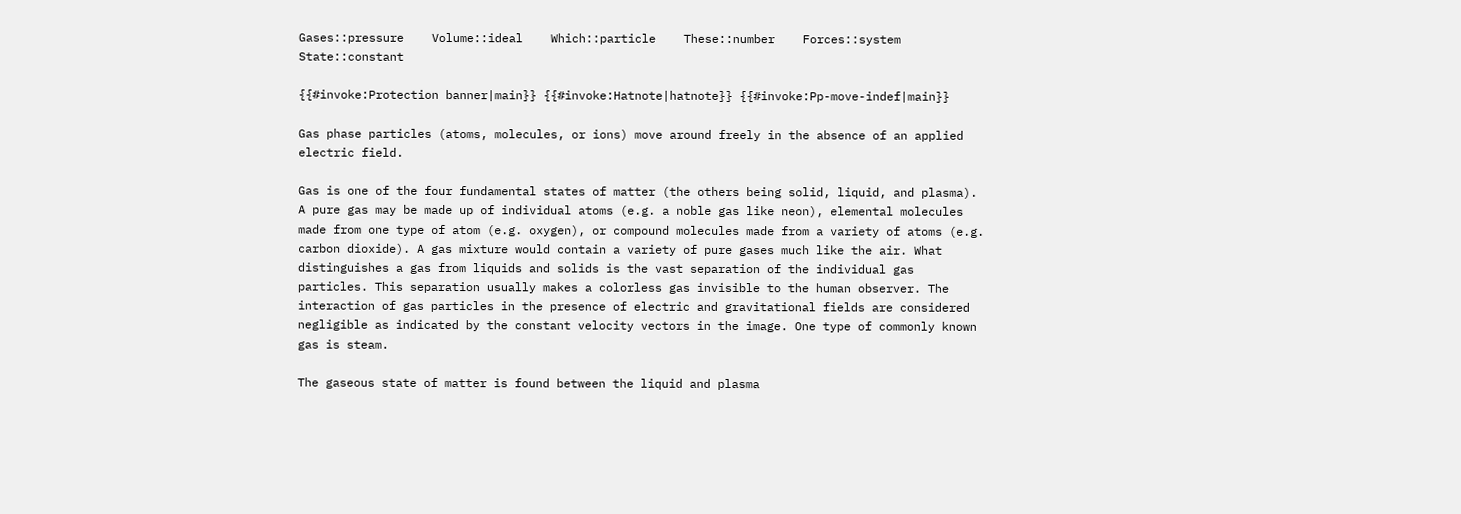Gases::pressure    Volume::ideal    Which::particle    These::number    Forces::system    State::constant

{{#invoke:Protection banner|main}} {{#invoke:Hatnote|hatnote}} {{#invoke:Pp-move-indef|main}}

Gas phase particles (atoms, molecules, or ions) move around freely in the absence of an applied electric field.

Gas is one of the four fundamental states of matter (the others being solid, liquid, and plasma). A pure gas may be made up of individual atoms (e.g. a noble gas like neon), elemental molecules made from one type of atom (e.g. oxygen), or compound molecules made from a variety of atoms (e.g. carbon dioxide). A gas mixture would contain a variety of pure gases much like the air. What distinguishes a gas from liquids and solids is the vast separation of the individual gas particles. This separation usually makes a colorless gas invisible to the human observer. The interaction of gas particles in the presence of electric and gravitational fields are considered negligible as indicated by the constant velocity vectors in the image. One type of commonly known gas is steam.

The gaseous state of matter is found between the liquid and plasma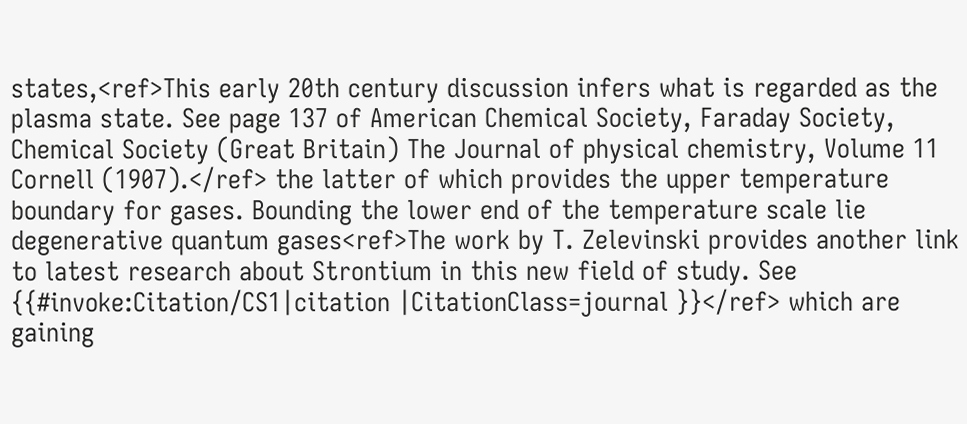states,<ref>This early 20th century discussion infers what is regarded as the plasma state. See page 137 of American Chemical Society, Faraday Society, Chemical Society (Great Britain) The Journal of physical chemistry, Volume 11 Cornell (1907).</ref> the latter of which provides the upper temperature boundary for gases. Bounding the lower end of the temperature scale lie degenerative quantum gases<ref>The work by T. Zelevinski provides another link to latest research about Strontium in this new field of study. See {{#invoke:Citation/CS1|citation |CitationClass=journal }}</ref> which are gaining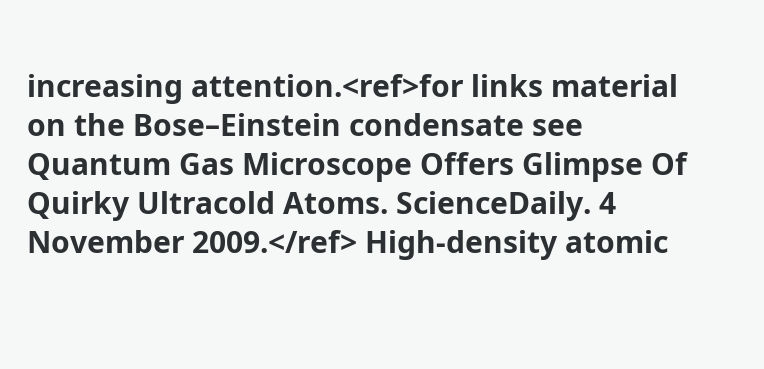increasing attention.<ref>for links material on the Bose–Einstein condensate see Quantum Gas Microscope Offers Glimpse Of Quirky Ultracold Atoms. ScienceDaily. 4 November 2009.</ref> High-density atomic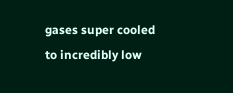gases super cooled to incredibly low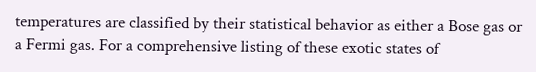temperatures are classified by their statistical behavior as either a Bose gas or a Fermi gas. For a comprehensive listing of these exotic states of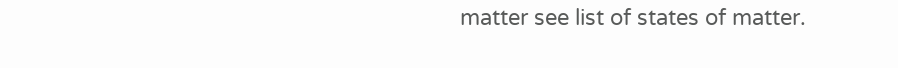matter see list of states of matter.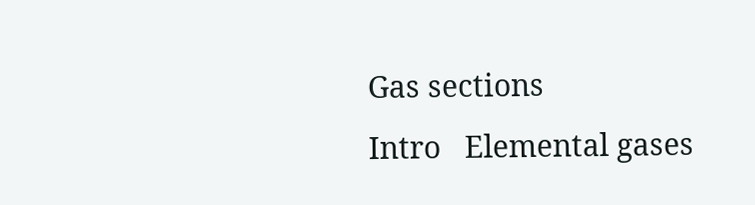Gas sections
Intro   Elemental gases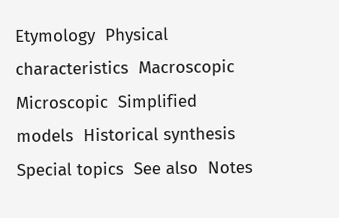Etymology  Physical characteristics  Macroscopic  Microscopic  Simplified models  Historical synthesis  Special topics  See also  Notes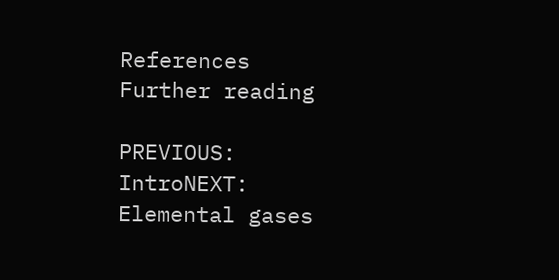References  Further reading

PREVIOUS: IntroNEXT: Elemental gases